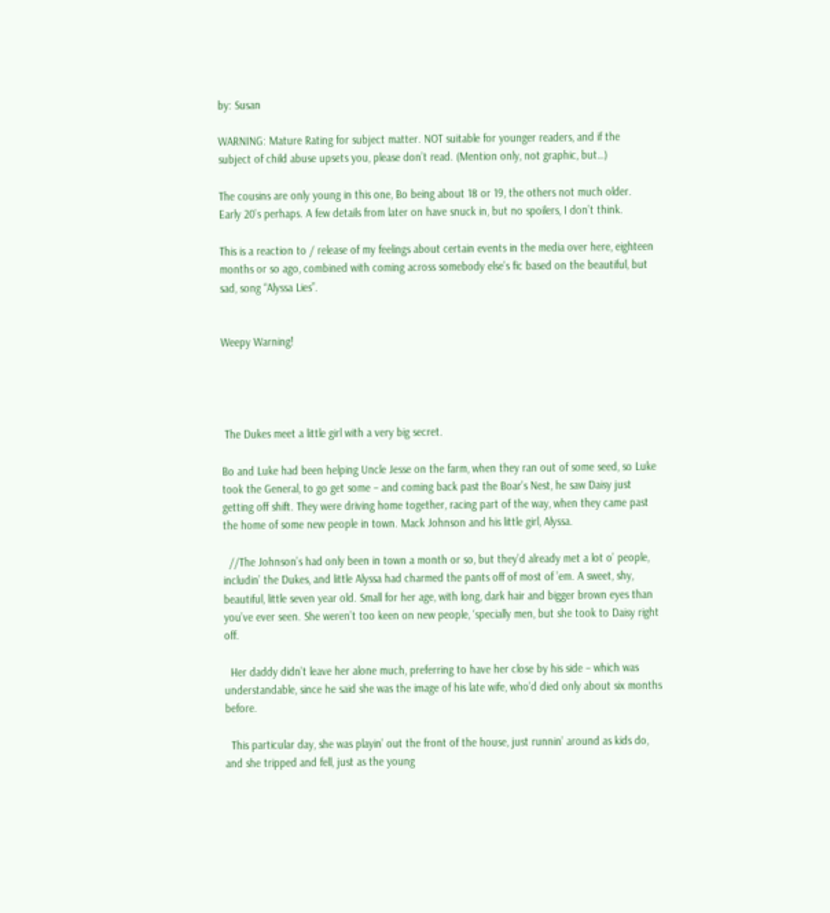by: Susan

WARNING: Mature Rating for subject matter. NOT suitable for younger readers, and if the subject of child abuse upsets you, please don’t read. (Mention only, not graphic, but…)

The cousins are only young in this one, Bo being about 18 or 19, the others not much older. Early 20’s perhaps. A few details from later on have snuck in, but no spoilers, I don’t think.

This is a reaction to / release of my feelings about certain events in the media over here, eighteen months or so ago, combined with coming across somebody else’s fic based on the beautiful, but sad, song “Alyssa Lies”.


Weepy Warning!




 The Dukes meet a little girl with a very big secret.

Bo and Luke had been helping Uncle Jesse on the farm, when they ran out of some seed, so Luke took the General, to go get some – and coming back past the Boar’s Nest, he saw Daisy just getting off shift. They were driving home together, racing part of the way, when they came past the home of some new people in town. Mack Johnson and his little girl, Alyssa.

  //The Johnson’s had only been in town a month or so, but they’d already met a lot o’ people, includin’ the Dukes, and little Alyssa had charmed the pants off of most of ’em. A sweet, shy, beautiful, little seven year old. Small for her age, with long, dark hair and bigger brown eyes than you’ve ever seen. She weren’t too keen on new people, ‘specially men, but she took to Daisy right off.

  Her daddy didn’t leave her alone much, preferring to have her close by his side – which was understandable, since he said she was the image of his late wife, who’d died only about six months before.

  This particular day, she was playin’ out the front of the house, just runnin’ around as kids do, and she tripped and fell, just as the young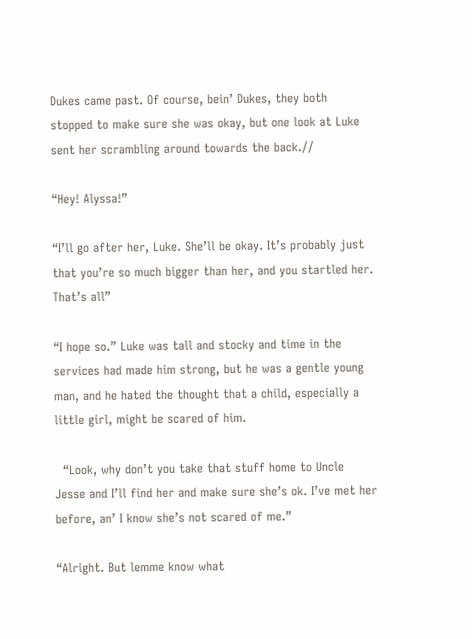Dukes came past. Of course, bein’ Dukes, they both stopped to make sure she was okay, but one look at Luke sent her scrambling around towards the back.//

“Hey! Alyssa!”

“I’ll go after her, Luke. She’ll be okay. It’s probably just that you’re so much bigger than her, and you startled her. That’s all”

“I hope so.” Luke was tall and stocky and time in the services had made him strong, but he was a gentle young man, and he hated the thought that a child, especially a little girl, might be scared of him.

  “Look, why don’t you take that stuff home to Uncle Jesse and I’ll find her and make sure she’s ok. I’ve met her before, an’ I know she’s not scared of me.”

“Alright. But lemme know what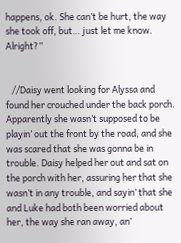happens, ok. She can’t be hurt, the way she took off, but… just let me know. Alright?”


   //Daisy went looking for Alyssa and found her crouched under the back porch. Apparently she wasn’t supposed to be playin’ out the front by the road, and she was scared that she was gonna be in trouble. Daisy helped her out and sat on the porch with her, assuring her that she wasn’t in any trouble, and sayin’ that she and Luke had both been worried about her, the way she ran away, an’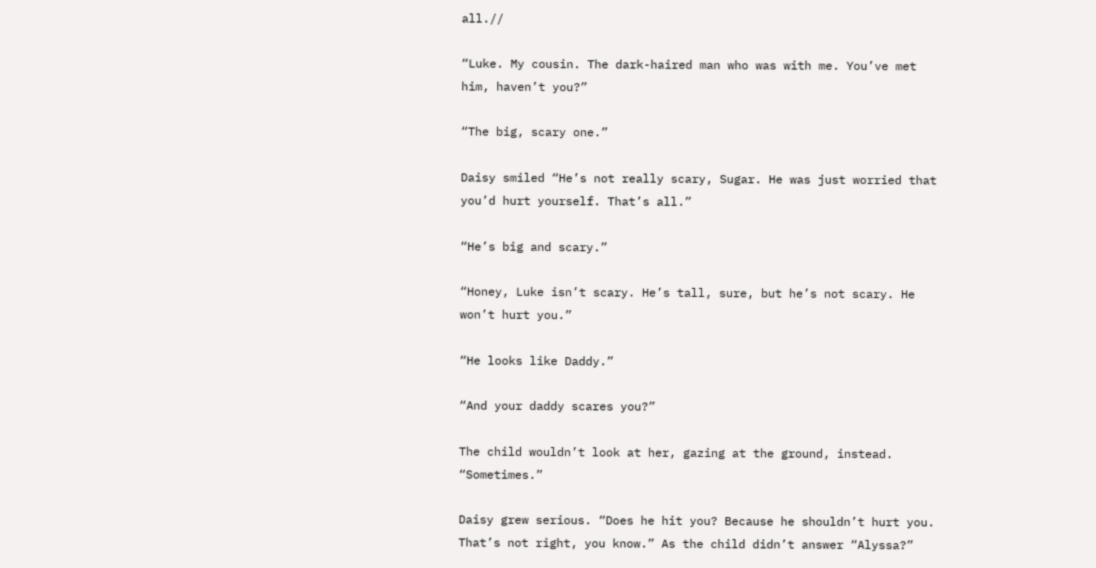all.//

“Luke. My cousin. The dark-haired man who was with me. You’ve met him, haven’t you?”

“The big, scary one.”

Daisy smiled “He’s not really scary, Sugar. He was just worried that you’d hurt yourself. That’s all.”

“He’s big and scary.”

“Honey, Luke isn’t scary. He’s tall, sure, but he’s not scary. He won’t hurt you.”

“He looks like Daddy.”

“And your daddy scares you?”

The child wouldn’t look at her, gazing at the ground, instead. “Sometimes.”

Daisy grew serious. “Does he hit you? Because he shouldn’t hurt you. That’s not right, you know.” As the child didn’t answer “Alyssa?”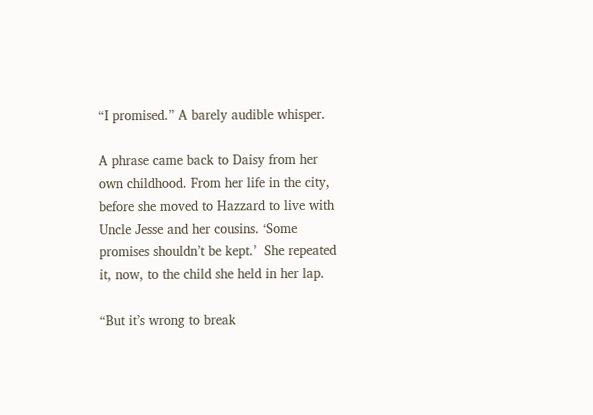“I promised.” A barely audible whisper.

A phrase came back to Daisy from her own childhood. From her life in the city, before she moved to Hazzard to live with Uncle Jesse and her cousins. ‘Some promises shouldn’t be kept.’  She repeated it, now, to the child she held in her lap.

“But it’s wrong to break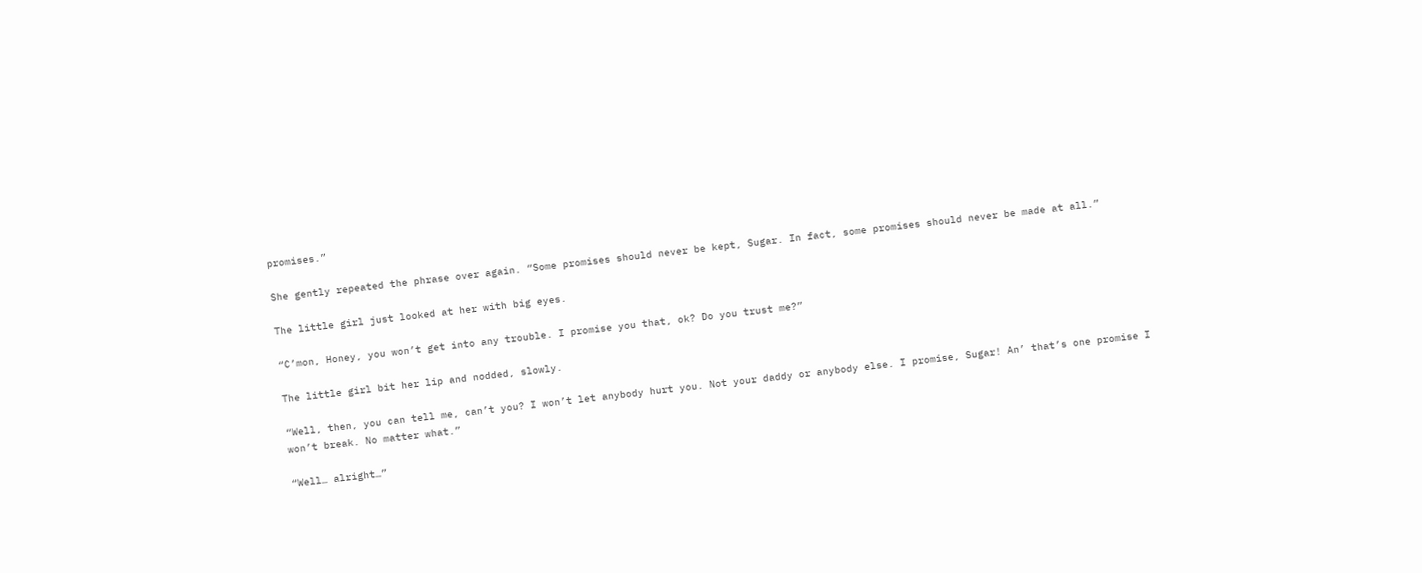promises.”

She gently repeated the phrase over again. “Some promises should never be kept, Sugar. In fact, some promises should never be made at all.”

The little girl just looked at her with big eyes.

“C’mon, Honey, you won’t get into any trouble. I promise you that, ok? Do you trust me?”

The little girl bit her lip and nodded, slowly.

“Well, then, you can tell me, can’t you? I won’t let anybody hurt you. Not your daddy or anybody else. I promise, Sugar! An’ that’s one promise I won’t break. No matter what.”

“Well… alright…”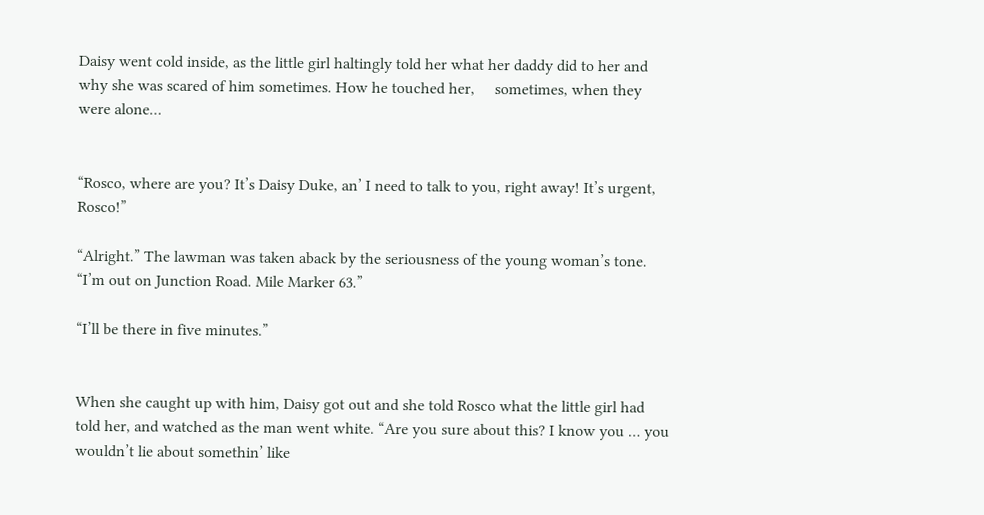Daisy went cold inside, as the little girl haltingly told her what her daddy did to her and why she was scared of him sometimes. How he touched her,     sometimes, when they were alone…


“Rosco, where are you? It’s Daisy Duke, an’ I need to talk to you, right away! It’s urgent, Rosco!”

“Alright.” The lawman was taken aback by the seriousness of the young woman’s tone. “I’m out on Junction Road. Mile Marker 63.”

“I’ll be there in five minutes.”


When she caught up with him, Daisy got out and she told Rosco what the little girl had told her, and watched as the man went white. “Are you sure about this? I know you … you wouldn’t lie about somethin’ like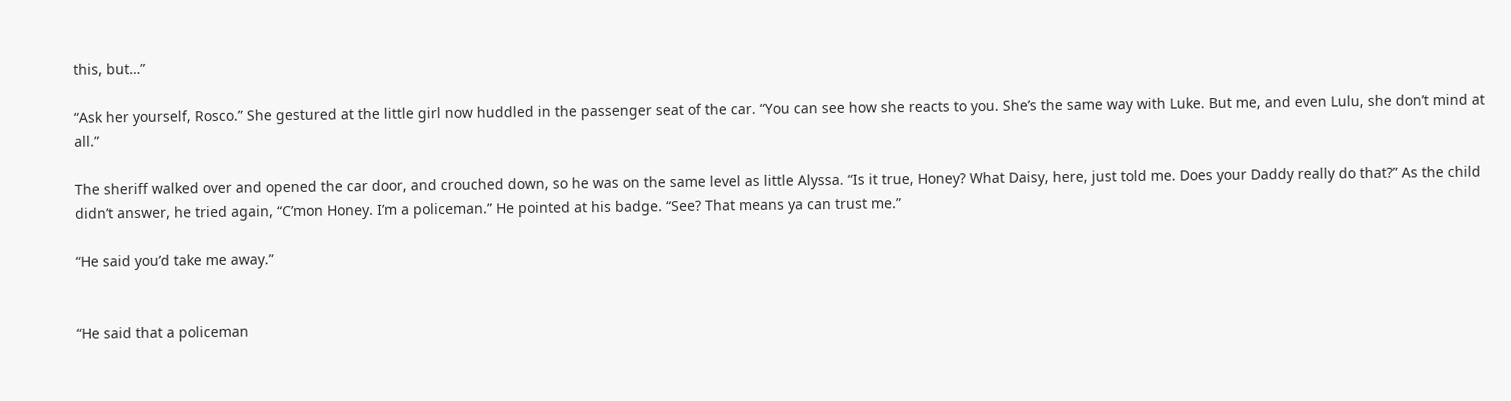this, but…”

“Ask her yourself, Rosco.” She gestured at the little girl now huddled in the passenger seat of the car. “You can see how she reacts to you. She’s the same way with Luke. But me, and even Lulu, she don’t mind at all.”

The sheriff walked over and opened the car door, and crouched down, so he was on the same level as little Alyssa. “Is it true, Honey? What Daisy, here, just told me. Does your Daddy really do that?” As the child didn’t answer, he tried again, “C’mon Honey. I’m a policeman.” He pointed at his badge. “See? That means ya can trust me.”

“He said you’d take me away.”


“He said that a policeman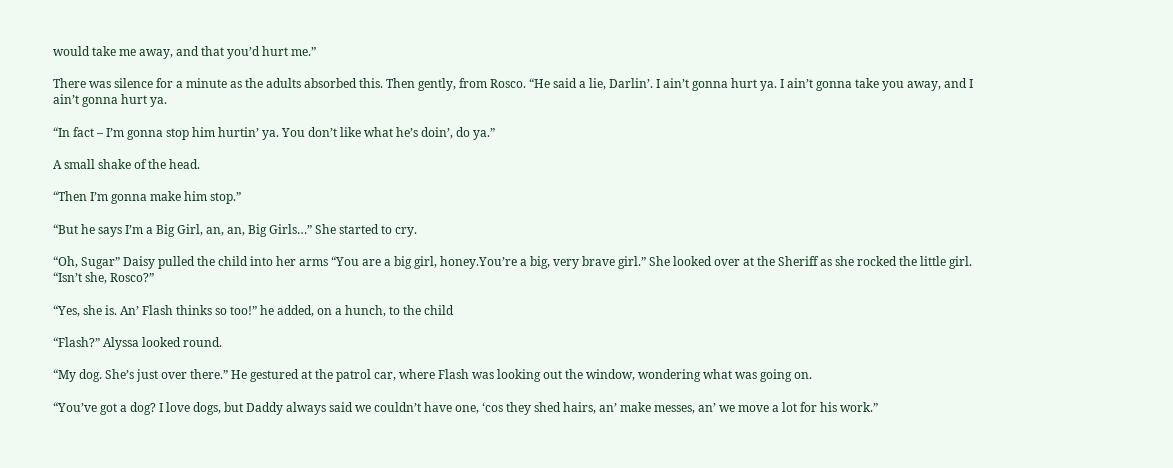would take me away, and that you’d hurt me.”

There was silence for a minute as the adults absorbed this. Then gently, from Rosco. “He said a lie, Darlin’. I ain’t gonna hurt ya. I ain’t gonna take you away, and I ain’t gonna hurt ya.

“In fact – I’m gonna stop him hurtin’ ya. You don’t like what he’s doin’, do ya.”

A small shake of the head.

“Then I’m gonna make him stop.”

“But he says I’m a Big Girl, an, an, Big Girls…” She started to cry.

“Oh, Sugar” Daisy pulled the child into her arms “You are a big girl, honey.You’re a big, very brave girl.” She looked over at the Sheriff as she rocked the little girl. “Isn’t she, Rosco?”

“Yes, she is. An’ Flash thinks so too!” he added, on a hunch, to the child

“Flash?” Alyssa looked round.

“My dog. She’s just over there.” He gestured at the patrol car, where Flash was looking out the window, wondering what was going on.

“You’ve got a dog? I love dogs, but Daddy always said we couldn’t have one, ‘cos they shed hairs, an’ make messes, an’ we move a lot for his work.”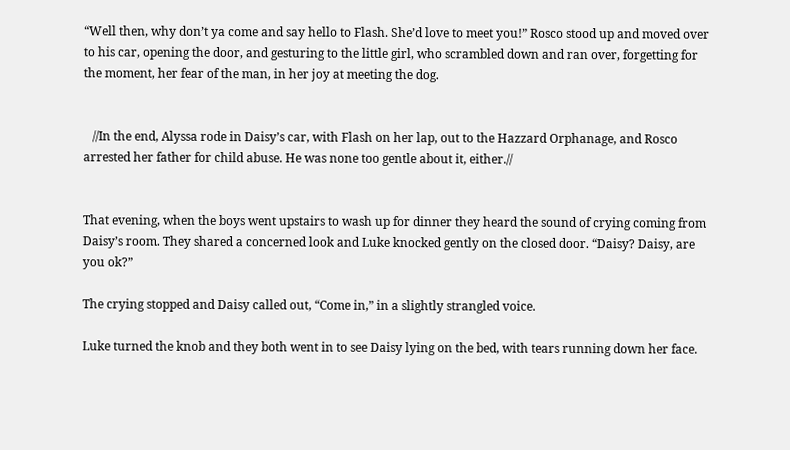“Well then, why don’t ya come and say hello to Flash. She’d love to meet you!” Rosco stood up and moved over to his car, opening the door, and gesturing to the little girl, who scrambled down and ran over, forgetting for the moment, her fear of the man, in her joy at meeting the dog.


   //In the end, Alyssa rode in Daisy’s car, with Flash on her lap, out to the Hazzard Orphanage, and Rosco arrested her father for child abuse. He was none too gentle about it, either.//


That evening, when the boys went upstairs to wash up for dinner they heard the sound of crying coming from Daisy’s room. They shared a concerned look and Luke knocked gently on the closed door. “Daisy? Daisy, are you ok?”

The crying stopped and Daisy called out, “Come in,” in a slightly strangled voice.

Luke turned the knob and they both went in to see Daisy lying on the bed, with tears running down her face.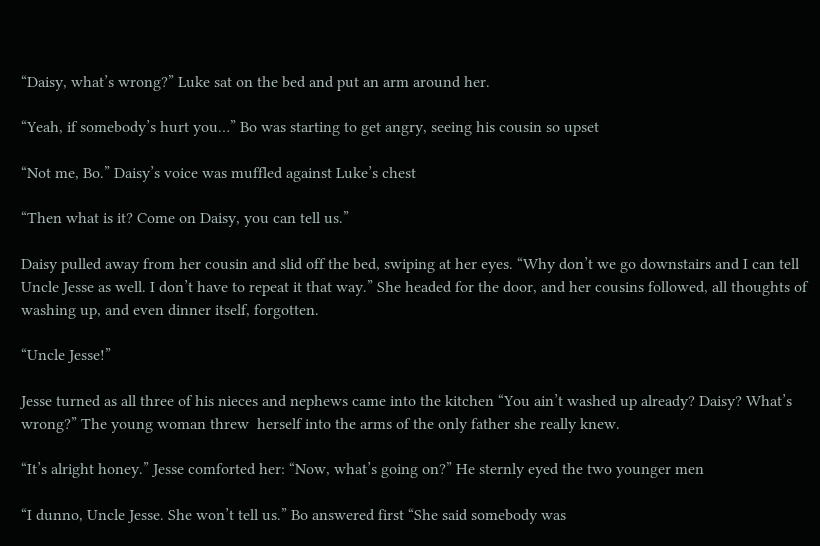“Daisy, what’s wrong?” Luke sat on the bed and put an arm around her.

“Yeah, if somebody’s hurt you…” Bo was starting to get angry, seeing his cousin so upset

“Not me, Bo.” Daisy’s voice was muffled against Luke’s chest

“Then what is it? Come on Daisy, you can tell us.”

Daisy pulled away from her cousin and slid off the bed, swiping at her eyes. “Why don’t we go downstairs and I can tell Uncle Jesse as well. I don’t have to repeat it that way.” She headed for the door, and her cousins followed, all thoughts of washing up, and even dinner itself, forgotten.

“Uncle Jesse!”

Jesse turned as all three of his nieces and nephews came into the kitchen “You ain’t washed up already? Daisy? What’s wrong?” The young woman threw  herself into the arms of the only father she really knew.

“It’s alright honey.” Jesse comforted her: “Now, what’s going on?” He sternly eyed the two younger men

“I dunno, Uncle Jesse. She won’t tell us.” Bo answered first “She said somebody was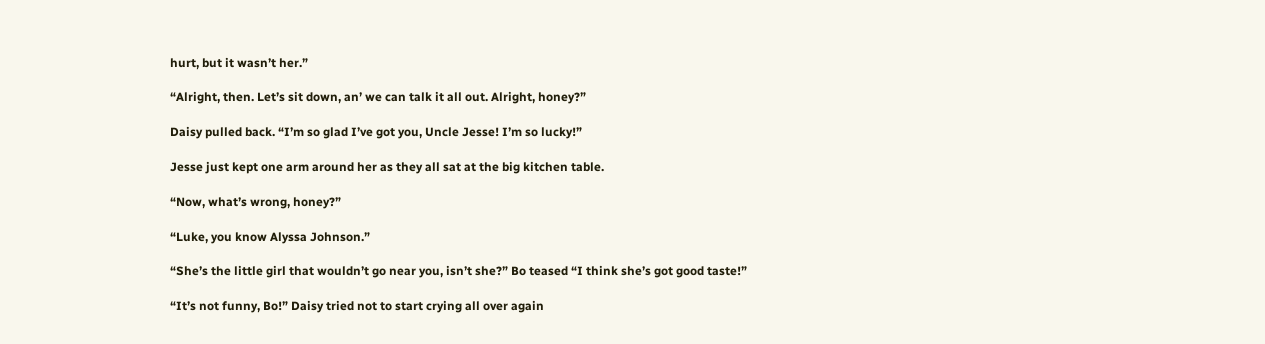hurt, but it wasn’t her.”

“Alright, then. Let’s sit down, an’ we can talk it all out. Alright, honey?”

Daisy pulled back. “I’m so glad I’ve got you, Uncle Jesse! I’m so lucky!”

Jesse just kept one arm around her as they all sat at the big kitchen table.

“Now, what’s wrong, honey?”

“Luke, you know Alyssa Johnson.”

“She’s the little girl that wouldn’t go near you, isn’t she?” Bo teased “I think she’s got good taste!”

“It’s not funny, Bo!” Daisy tried not to start crying all over again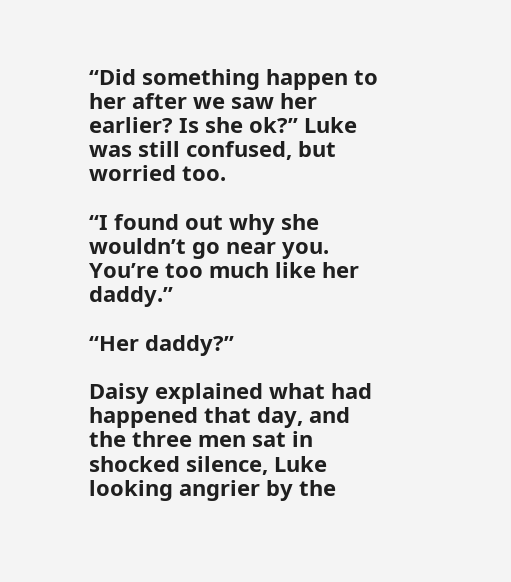“Did something happen to her after we saw her earlier? Is she ok?” Luke was still confused, but worried too.

“I found out why she wouldn’t go near you. You’re too much like her daddy.”

“Her daddy?”

Daisy explained what had happened that day, and the three men sat in shocked silence, Luke looking angrier by the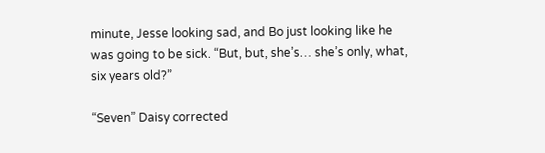minute, Jesse looking sad, and Bo just looking like he was going to be sick. “But, but, she’s… she’s only, what, six years old?”

“Seven” Daisy corrected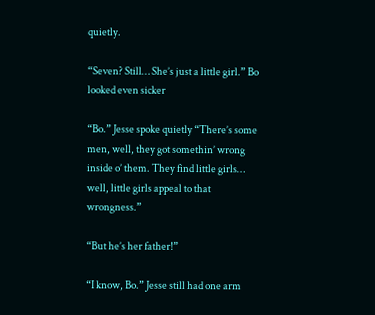quietly.

“Seven? Still… She’s just a little girl.” Bo looked even sicker

“Bo.” Jesse spoke quietly “There’s some men, well, they got somethin’ wrong inside o’ them. They find little girls… well, little girls appeal to that wrongness.”

“But he’s her father!”

“I know, Bo.” Jesse still had one arm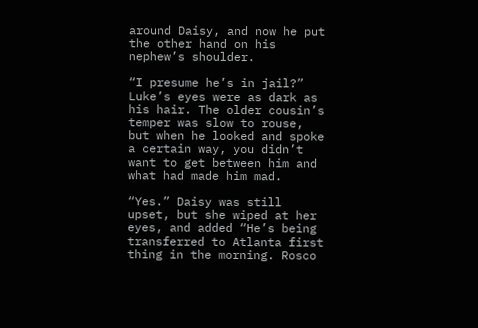around Daisy, and now he put the other hand on his nephew’s shoulder.

“I presume he’s in jail?” Luke’s eyes were as dark as his hair. The older cousin’s temper was slow to rouse, but when he looked and spoke a certain way, you didn’t want to get between him and what had made him mad.

“Yes.” Daisy was still upset, but she wiped at her eyes, and added “He’s being transferred to Atlanta first thing in the morning. Rosco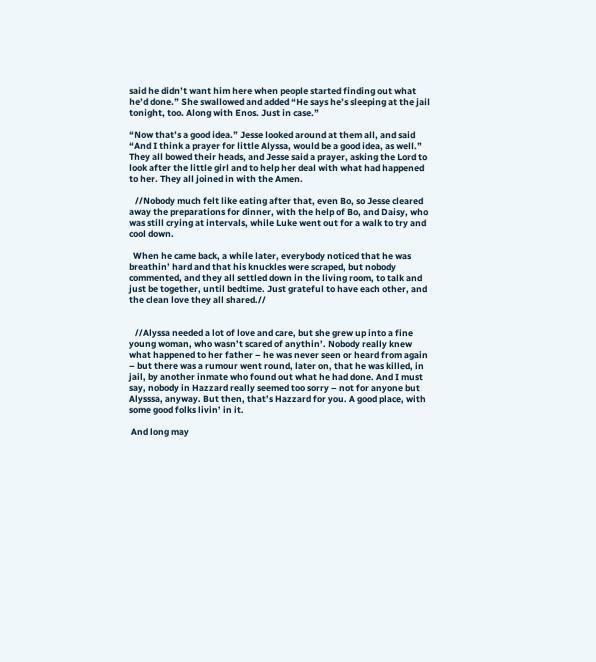said he didn’t want him here when people started finding out what he’d done.” She swallowed and added “He says he’s sleeping at the jail tonight, too. Along with Enos. Just in case.”

“Now that’s a good idea.” Jesse looked around at them all, and said “And I think a prayer for little Alyssa, would be a good idea, as well.” They all bowed their heads, and Jesse said a prayer, asking the Lord to look after the little girl and to help her deal with what had happened to her. They all joined in with the Amen.

   //Nobody much felt like eating after that, even Bo, so Jesse cleared away the preparations for dinner, with the help of Bo, and Daisy, who was still crying at intervals, while Luke went out for a walk to try and cool down.

  When he came back, a while later, everybody noticed that he was breathin’ hard and that his knuckles were scraped, but nobody commented, and they all settled down in the living room, to talk and just be together, until bedtime. Just grateful to have each other, and the clean love they all shared.//


   //Alyssa needed a lot of love and care, but she grew up into a fine young woman, who wasn’t scared of anythin’. Nobody really knew what happened to her father – he was never seen or heard from again – but there was a rumour went round, later on, that he was killed, in jail, by another inmate who found out what he had done. And I must say, nobody in Hazzard really seemed too sorry – not for anyone but Alysssa, anyway. But then, that’s Hazzard for you. A good place, with some good folks livin’ in it.

 And long may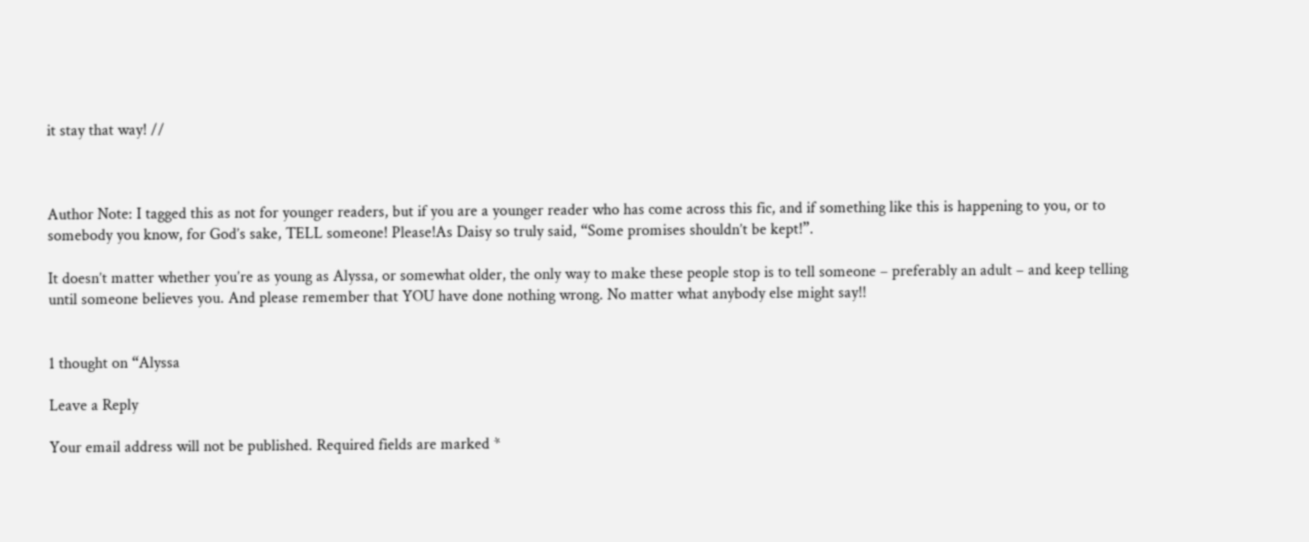it stay that way! //



Author Note: I tagged this as not for younger readers, but if you are a younger reader who has come across this fic, and if something like this is happening to you, or to somebody you know, for God’s sake, TELL someone! Please!As Daisy so truly said, “Some promises shouldn’t be kept!”.

It doesn’t matter whether you’re as young as Alyssa, or somewhat older, the only way to make these people stop is to tell someone – preferably an adult – and keep telling until someone believes you. And please remember that YOU have done nothing wrong. No matter what anybody else might say!!


1 thought on “Alyssa

Leave a Reply

Your email address will not be published. Required fields are marked *